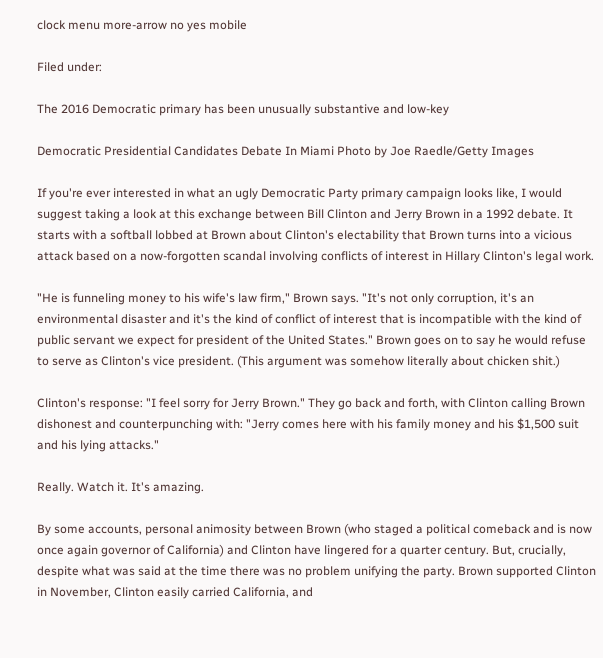clock menu more-arrow no yes mobile

Filed under:

The 2016 Democratic primary has been unusually substantive and low-key

Democratic Presidential Candidates Debate In Miami Photo by Joe Raedle/Getty Images

If you're ever interested in what an ugly Democratic Party primary campaign looks like, I would suggest taking a look at this exchange between Bill Clinton and Jerry Brown in a 1992 debate. It starts with a softball lobbed at Brown about Clinton's electability that Brown turns into a vicious attack based on a now-forgotten scandal involving conflicts of interest in Hillary Clinton's legal work.

"He is funneling money to his wife's law firm," Brown says. "It's not only corruption, it's an environmental disaster and it's the kind of conflict of interest that is incompatible with the kind of public servant we expect for president of the United States." Brown goes on to say he would refuse to serve as Clinton's vice president. (This argument was somehow literally about chicken shit.)

Clinton's response: "I feel sorry for Jerry Brown." They go back and forth, with Clinton calling Brown dishonest and counterpunching with: "Jerry comes here with his family money and his $1,500 suit and his lying attacks."

Really. Watch it. It's amazing.

By some accounts, personal animosity between Brown (who staged a political comeback and is now once again governor of California) and Clinton have lingered for a quarter century. But, crucially, despite what was said at the time there was no problem unifying the party. Brown supported Clinton in November, Clinton easily carried California, and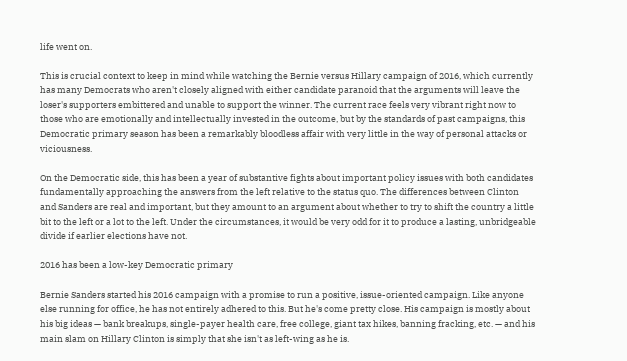life went on.

This is crucial context to keep in mind while watching the Bernie versus Hillary campaign of 2016, which currently has many Democrats who aren't closely aligned with either candidate paranoid that the arguments will leave the loser's supporters embittered and unable to support the winner. The current race feels very vibrant right now to those who are emotionally and intellectually invested in the outcome, but by the standards of past campaigns, this Democratic primary season has been a remarkably bloodless affair with very little in the way of personal attacks or viciousness.

On the Democratic side, this has been a year of substantive fights about important policy issues with both candidates fundamentally approaching the answers from the left relative to the status quo. The differences between Clinton and Sanders are real and important, but they amount to an argument about whether to try to shift the country a little bit to the left or a lot to the left. Under the circumstances, it would be very odd for it to produce a lasting, unbridgeable divide if earlier elections have not.

2016 has been a low-key Democratic primary

Bernie Sanders started his 2016 campaign with a promise to run a positive, issue-oriented campaign. Like anyone else running for office, he has not entirely adhered to this. But he's come pretty close. His campaign is mostly about his big ideas — bank breakups, single-payer health care, free college, giant tax hikes, banning fracking, etc. — and his main slam on Hillary Clinton is simply that she isn't as left-wing as he is.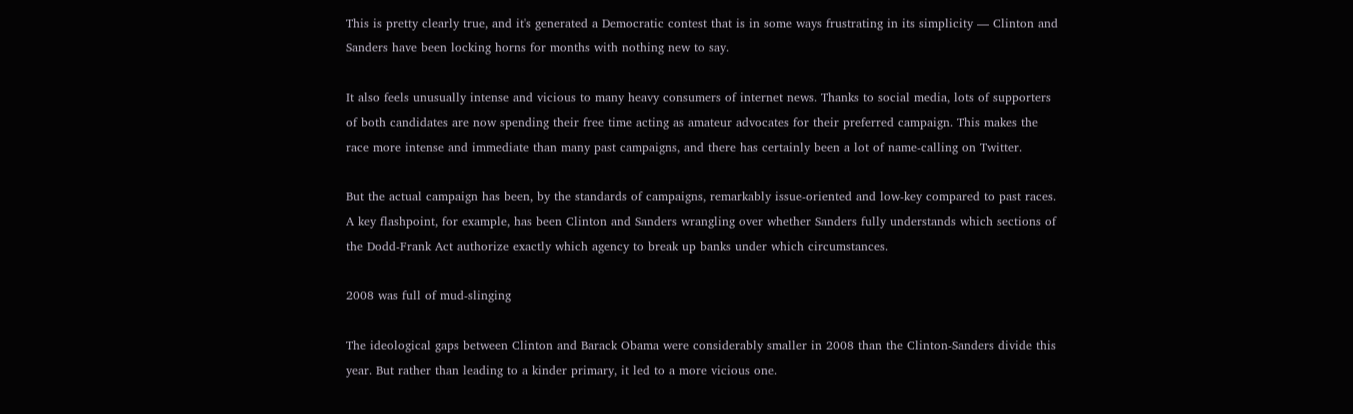This is pretty clearly true, and it's generated a Democratic contest that is in some ways frustrating in its simplicity — Clinton and Sanders have been locking horns for months with nothing new to say.

It also feels unusually intense and vicious to many heavy consumers of internet news. Thanks to social media, lots of supporters of both candidates are now spending their free time acting as amateur advocates for their preferred campaign. This makes the race more intense and immediate than many past campaigns, and there has certainly been a lot of name-calling on Twitter.

But the actual campaign has been, by the standards of campaigns, remarkably issue-oriented and low-key compared to past races. A key flashpoint, for example, has been Clinton and Sanders wrangling over whether Sanders fully understands which sections of the Dodd-Frank Act authorize exactly which agency to break up banks under which circumstances.

2008 was full of mud-slinging

The ideological gaps between Clinton and Barack Obama were considerably smaller in 2008 than the Clinton-Sanders divide this year. But rather than leading to a kinder primary, it led to a more vicious one.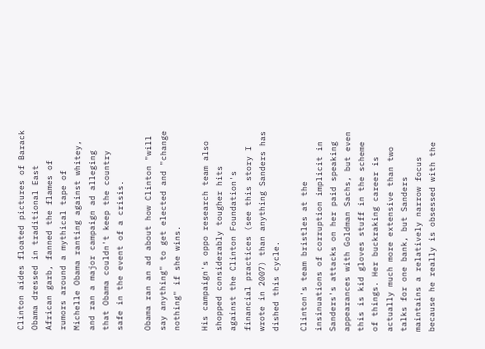Clinton aides floated pictures of Barack Obama dressed in traditional East African garb, fanned the flames of rumors around a mythical tape of Michelle Obama ranting against whitey, and ran a major campaign ad alleging that Obama couldn't keep the country safe in the event of a crisis.

Obama ran an ad about how Clinton "will say anything" to get elected and "change nothing" if she wins.

His campaign's oppo research team also shopped considerably tougher hits against the Clinton Foundation's financial practices (see this story I wrote in 2007) than anything Sanders has dished this cycle.

Clinton's team bristles at the insinuations of corruption implicit in Sanders's attacks on her paid speaking appearances with Goldman Sachs, but even this is kid gloves stuff in the scheme of things. Her buckraking career is actually much more extensive than two talks for one bank, but Sanders maintains a relatively narrow focus because he really is obsessed with the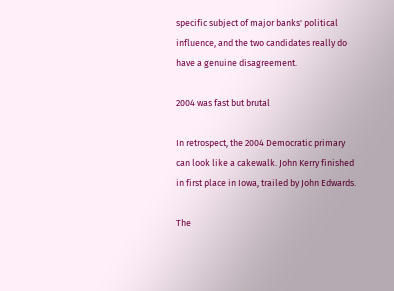specific subject of major banks' political influence, and the two candidates really do have a genuine disagreement.

2004 was fast but brutal

In retrospect, the 2004 Democratic primary can look like a cakewalk. John Kerry finished in first place in Iowa, trailed by John Edwards.

The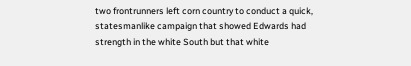two frontrunners left corn country to conduct a quick, statesmanlike campaign that showed Edwards had strength in the white South but that white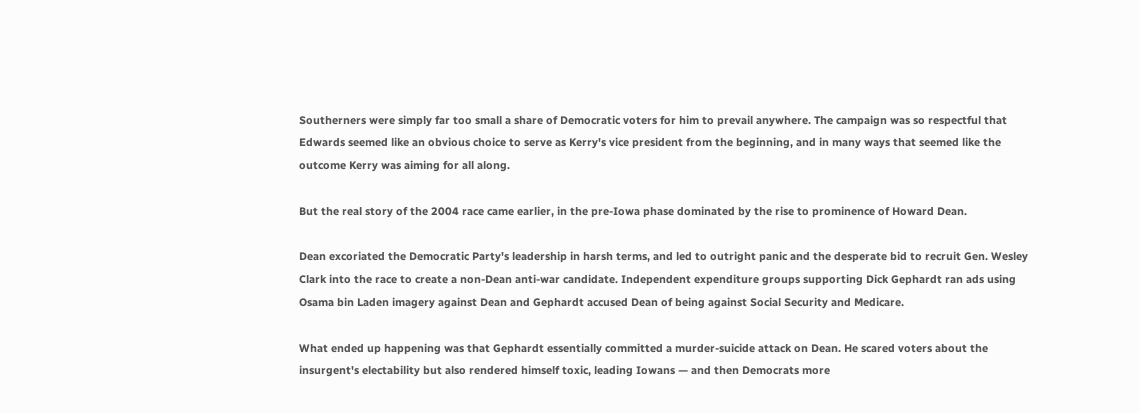Southerners were simply far too small a share of Democratic voters for him to prevail anywhere. The campaign was so respectful that Edwards seemed like an obvious choice to serve as Kerry's vice president from the beginning, and in many ways that seemed like the outcome Kerry was aiming for all along.

But the real story of the 2004 race came earlier, in the pre-Iowa phase dominated by the rise to prominence of Howard Dean.

Dean excoriated the Democratic Party's leadership in harsh terms, and led to outright panic and the desperate bid to recruit Gen. Wesley Clark into the race to create a non-Dean anti-war candidate. Independent expenditure groups supporting Dick Gephardt ran ads using Osama bin Laden imagery against Dean and Gephardt accused Dean of being against Social Security and Medicare.

What ended up happening was that Gephardt essentially committed a murder-suicide attack on Dean. He scared voters about the insurgent's electability but also rendered himself toxic, leading Iowans — and then Democrats more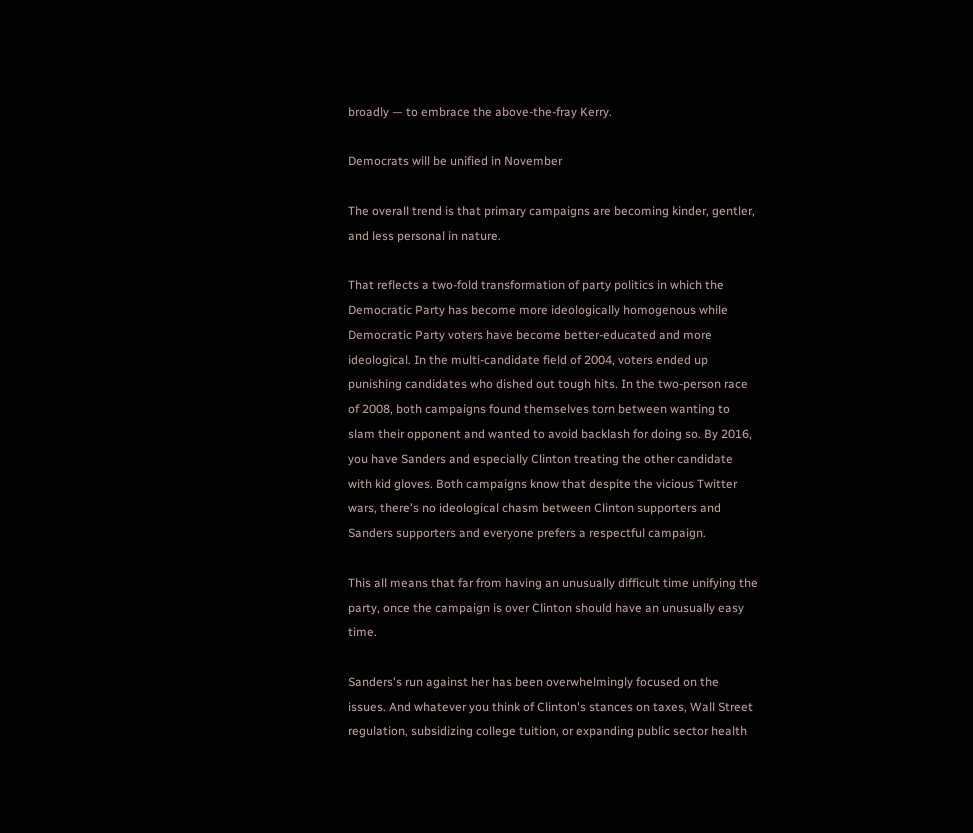broadly — to embrace the above-the-fray Kerry.

Democrats will be unified in November

The overall trend is that primary campaigns are becoming kinder, gentler, and less personal in nature.

That reflects a two-fold transformation of party politics in which the Democratic Party has become more ideologically homogenous while Democratic Party voters have become better-educated and more ideological. In the multi-candidate field of 2004, voters ended up punishing candidates who dished out tough hits. In the two-person race of 2008, both campaigns found themselves torn between wanting to slam their opponent and wanted to avoid backlash for doing so. By 2016, you have Sanders and especially Clinton treating the other candidate with kid gloves. Both campaigns know that despite the vicious Twitter wars, there's no ideological chasm between Clinton supporters and Sanders supporters and everyone prefers a respectful campaign.

This all means that far from having an unusually difficult time unifying the party, once the campaign is over Clinton should have an unusually easy time.

Sanders's run against her has been overwhelmingly focused on the issues. And whatever you think of Clinton's stances on taxes, Wall Street regulation, subsidizing college tuition, or expanding public sector health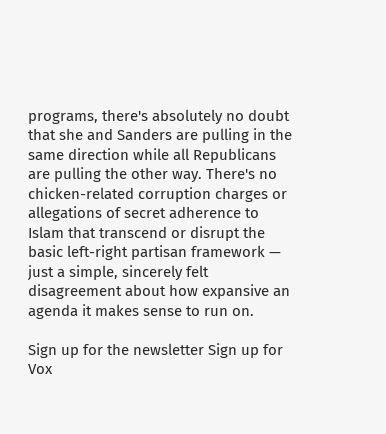programs, there's absolutely no doubt that she and Sanders are pulling in the same direction while all Republicans are pulling the other way. There's no chicken-related corruption charges or allegations of secret adherence to Islam that transcend or disrupt the basic left-right partisan framework — just a simple, sincerely felt disagreement about how expansive an agenda it makes sense to run on.

Sign up for the newsletter Sign up for Vox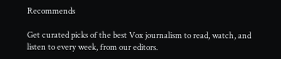Recommends

Get curated picks of the best Vox journalism to read, watch, and listen to every week, from our editors.